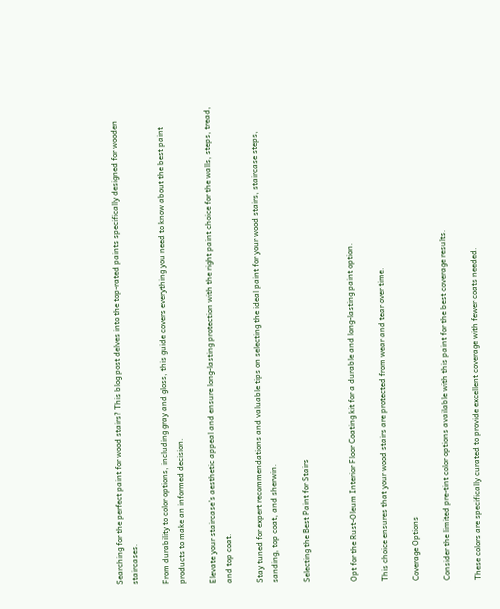Searching for the perfect paint for wood stairs? This blog post delves into the top-rated paints specifically designed for wooden staircases.

From durability to color options, including gray and gloss, this guide covers everything you need to know about the best paint products to make an informed decision.

Elevate your staircase’s aesthetic appeal and ensure long-lasting protection with the right paint choice for the walls, steps, tread, and top coat.

Stay tuned for expert recommendations and valuable tips on selecting the ideal paint for your wood stairs, staircase steps, sanding, top coat, and sherwin.

Selecting the Best Paint for Stairs


Opt for the Rust-Oleum Interior Floor Coating kit for a durable and long-lasting paint option.

This choice ensures that your wood stairs are protected from wear and tear over time.

Coverage Options

Consider the limited pre-tint color options available with this paint for the best coverage results.

These colors are specifically curated to provide excellent coverage with fewer coats needed.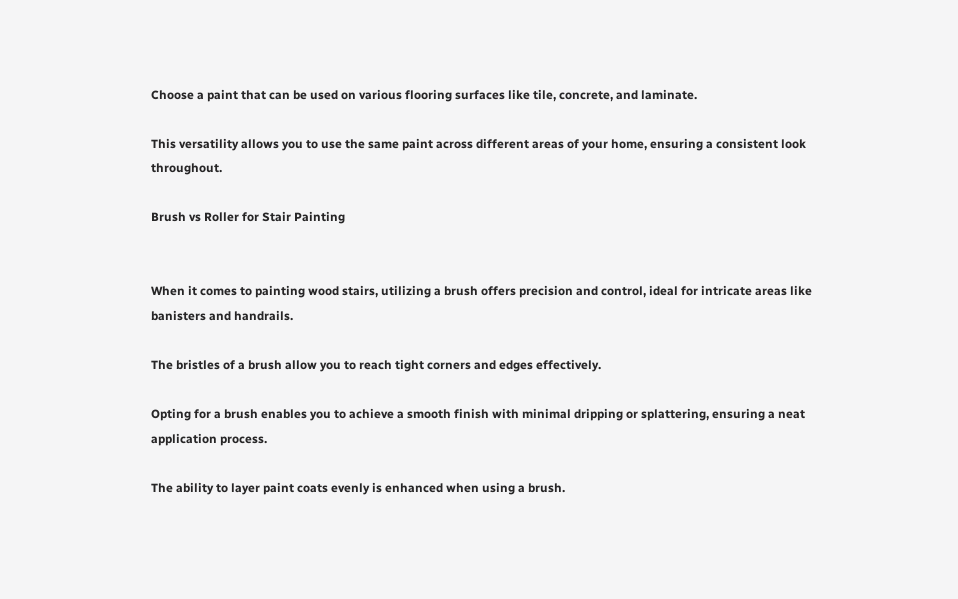Choose a paint that can be used on various flooring surfaces like tile, concrete, and laminate.

This versatility allows you to use the same paint across different areas of your home, ensuring a consistent look throughout.

Brush vs Roller for Stair Painting


When it comes to painting wood stairs, utilizing a brush offers precision and control, ideal for intricate areas like banisters and handrails.

The bristles of a brush allow you to reach tight corners and edges effectively.

Opting for a brush enables you to achieve a smooth finish with minimal dripping or splattering, ensuring a neat application process.

The ability to layer paint coats evenly is enhanced when using a brush.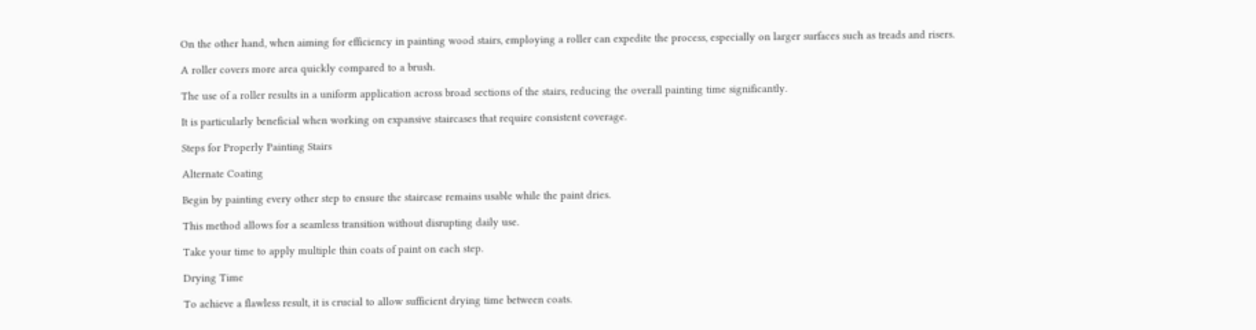On the other hand, when aiming for efficiency in painting wood stairs, employing a roller can expedite the process, especially on larger surfaces such as treads and risers.

A roller covers more area quickly compared to a brush.

The use of a roller results in a uniform application across broad sections of the stairs, reducing the overall painting time significantly.

It is particularly beneficial when working on expansive staircases that require consistent coverage.

Steps for Properly Painting Stairs

Alternate Coating

Begin by painting every other step to ensure the staircase remains usable while the paint dries.

This method allows for a seamless transition without disrupting daily use.

Take your time to apply multiple thin coats of paint on each step.

Drying Time

To achieve a flawless result, it is crucial to allow sufficient drying time between coats.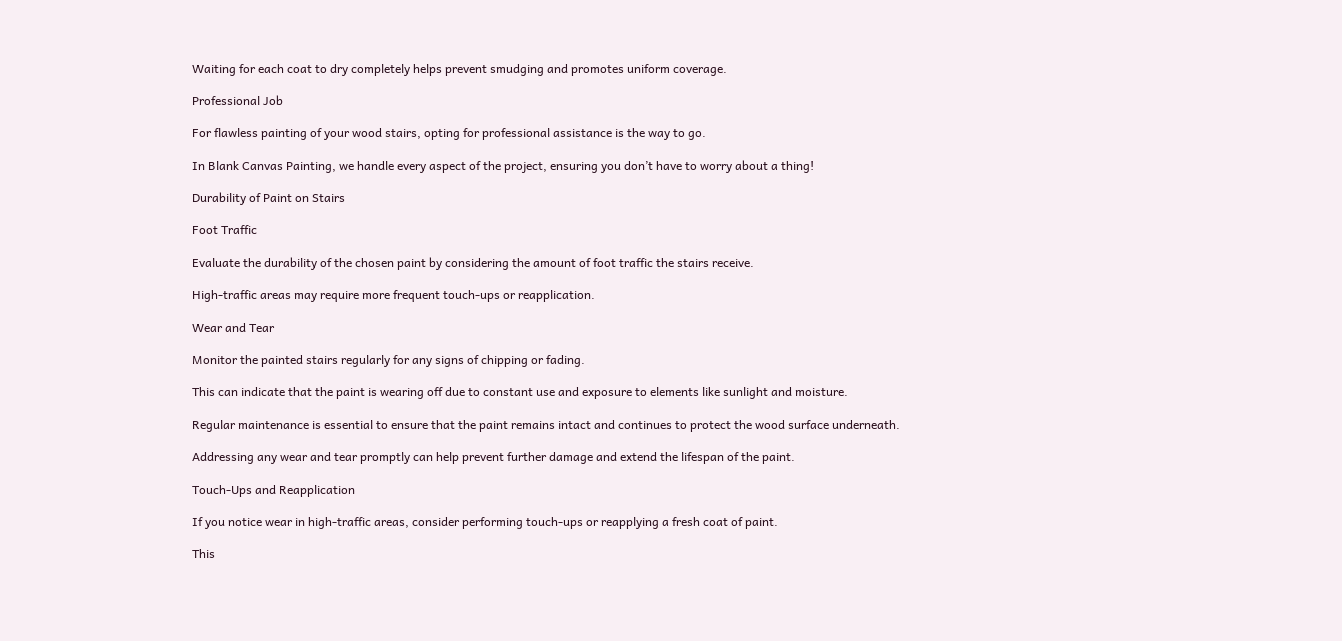Waiting for each coat to dry completely helps prevent smudging and promotes uniform coverage.

Professional Job

For flawless painting of your wood stairs, opting for professional assistance is the way to go.

In Blank Canvas Painting, we handle every aspect of the project, ensuring you don’t have to worry about a thing!

Durability of Paint on Stairs

Foot Traffic

Evaluate the durability of the chosen paint by considering the amount of foot traffic the stairs receive.

High-traffic areas may require more frequent touch-ups or reapplication.

Wear and Tear

Monitor the painted stairs regularly for any signs of chipping or fading.

This can indicate that the paint is wearing off due to constant use and exposure to elements like sunlight and moisture.

Regular maintenance is essential to ensure that the paint remains intact and continues to protect the wood surface underneath.

Addressing any wear and tear promptly can help prevent further damage and extend the lifespan of the paint.

Touch-Ups and Reapplication

If you notice wear in high-traffic areas, consider performing touch-ups or reapplying a fresh coat of paint.

This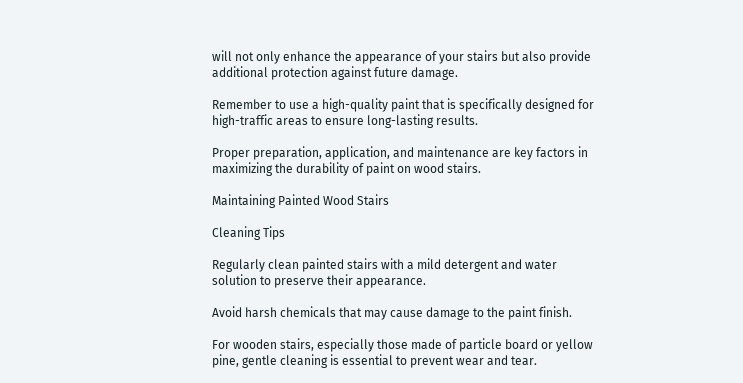will not only enhance the appearance of your stairs but also provide additional protection against future damage.

Remember to use a high-quality paint that is specifically designed for high-traffic areas to ensure long-lasting results.

Proper preparation, application, and maintenance are key factors in maximizing the durability of paint on wood stairs.

Maintaining Painted Wood Stairs

Cleaning Tips

Regularly clean painted stairs with a mild detergent and water solution to preserve their appearance.

Avoid harsh chemicals that may cause damage to the paint finish.

For wooden stairs, especially those made of particle board or yellow pine, gentle cleaning is essential to prevent wear and tear.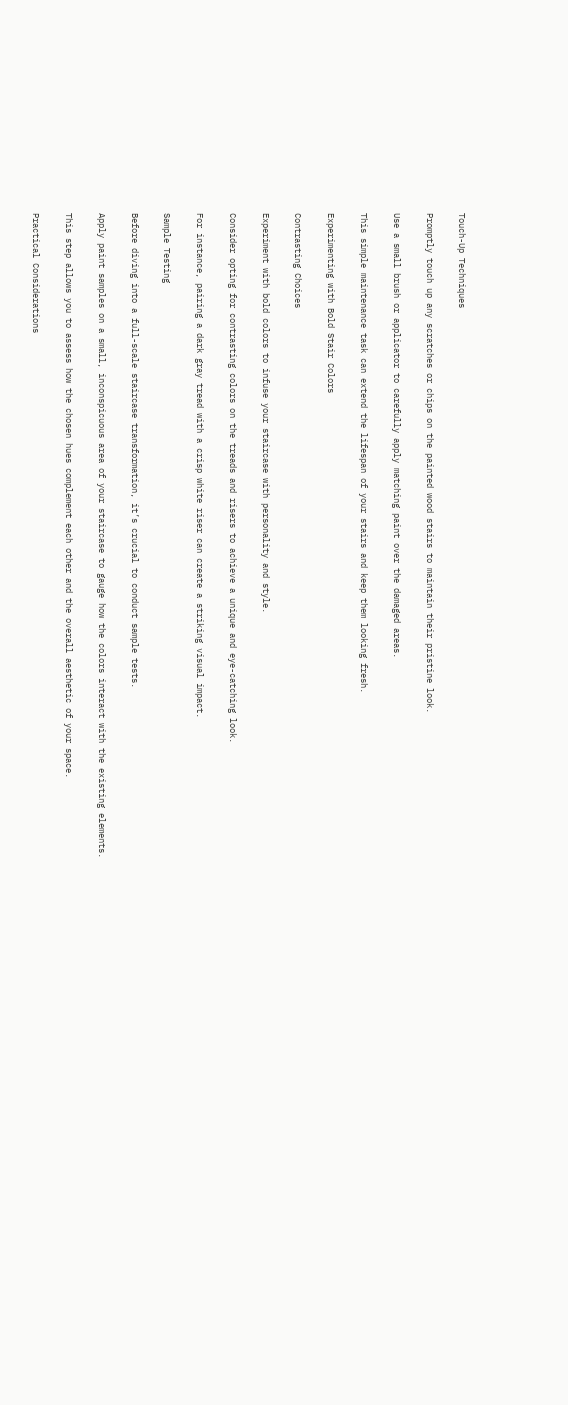Touch-Up Techniques

Promptly touch up any scratches or chips on the painted wood stairs to maintain their pristine look.

Use a small brush or applicator to carefully apply matching paint over the damaged areas.

This simple maintenance task can extend the lifespan of your stairs and keep them looking fresh.

Experimenting with Bold Stair Colors

Contrasting Choices

Experiment with bold colors to infuse your staircase with personality and style.

Consider opting for contrasting colors on the treads and risers to achieve a unique and eye-catching look.

For instance, pairing a dark gray tread with a crisp white riser can create a striking visual impact.

Sample Testing

Before diving into a full-scale staircase transformation, it’s crucial to conduct sample tests.

Apply paint samples on a small, inconspicuous area of your staircase to gauge how the colors interact with the existing elements.

This step allows you to assess how the chosen hues complement each other and the overall aesthetic of your space.

Practical Considerations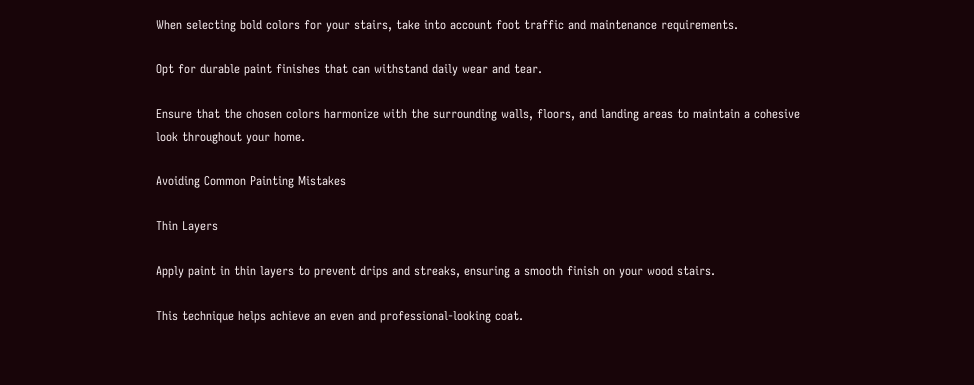When selecting bold colors for your stairs, take into account foot traffic and maintenance requirements.

Opt for durable paint finishes that can withstand daily wear and tear.

Ensure that the chosen colors harmonize with the surrounding walls, floors, and landing areas to maintain a cohesive look throughout your home.

Avoiding Common Painting Mistakes

Thin Layers

Apply paint in thin layers to prevent drips and streaks, ensuring a smooth finish on your wood stairs.

This technique helps achieve an even and professional-looking coat.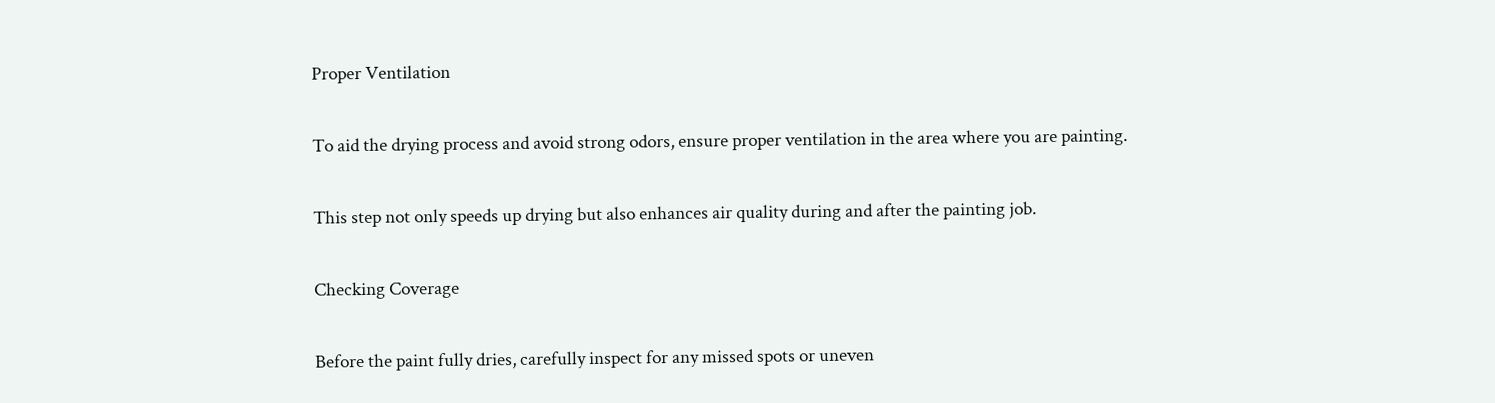Proper Ventilation

To aid the drying process and avoid strong odors, ensure proper ventilation in the area where you are painting.

This step not only speeds up drying but also enhances air quality during and after the painting job.

Checking Coverage

Before the paint fully dries, carefully inspect for any missed spots or uneven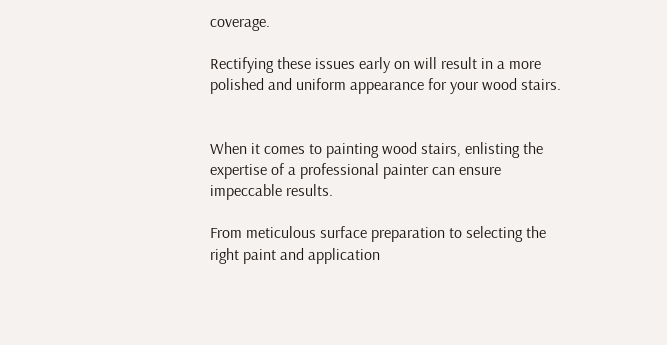coverage.

Rectifying these issues early on will result in a more polished and uniform appearance for your wood stairs.


When it comes to painting wood stairs, enlisting the expertise of a professional painter can ensure impeccable results.

From meticulous surface preparation to selecting the right paint and application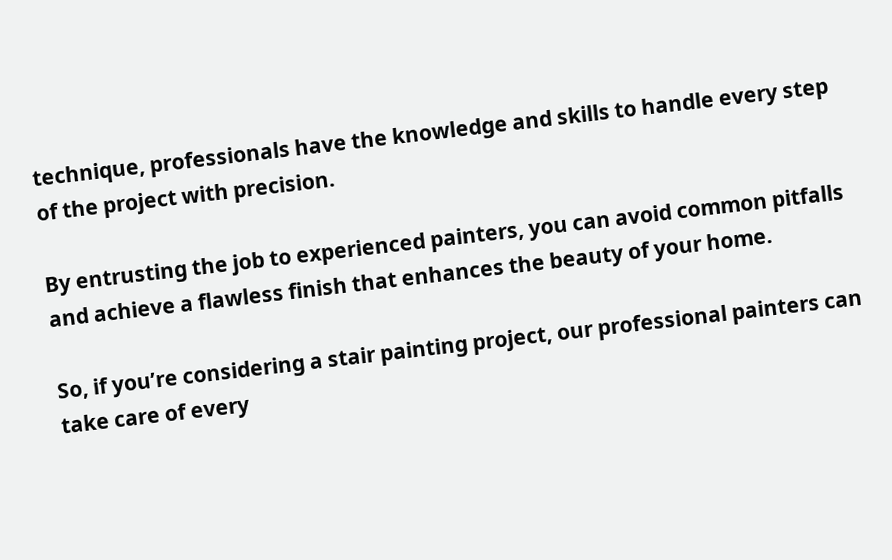technique, professionals have the knowledge and skills to handle every step of the project with precision.

By entrusting the job to experienced painters, you can avoid common pitfalls and achieve a flawless finish that enhances the beauty of your home.

So, if you’re considering a stair painting project, our professional painters can take care of every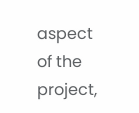aspect of the project,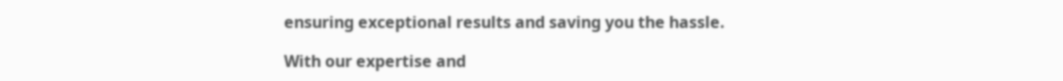ensuring exceptional results and saving you the hassle.

With our expertise and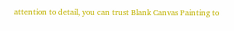attention to detail, you can trust Blank Canvas Painting to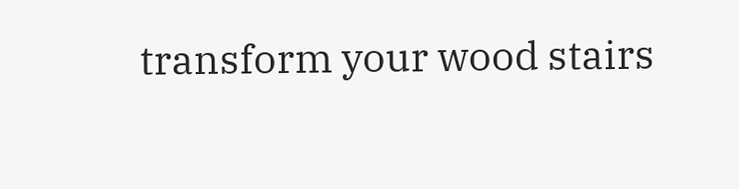transform your wood stairs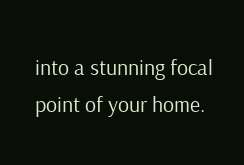into a stunning focal point of your home.